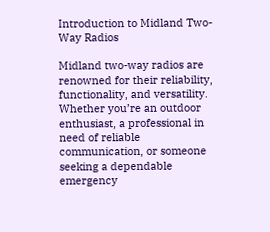Introduction to Midland Two-Way Radios

Midland two-way radios are renowned for their reliability, functionality, and versatility. Whether you’re an outdoor enthusiast, a professional in need of reliable communication, or someone seeking a dependable emergency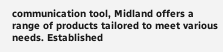communication tool, Midland offers a range of products tailored to meet various needs. Established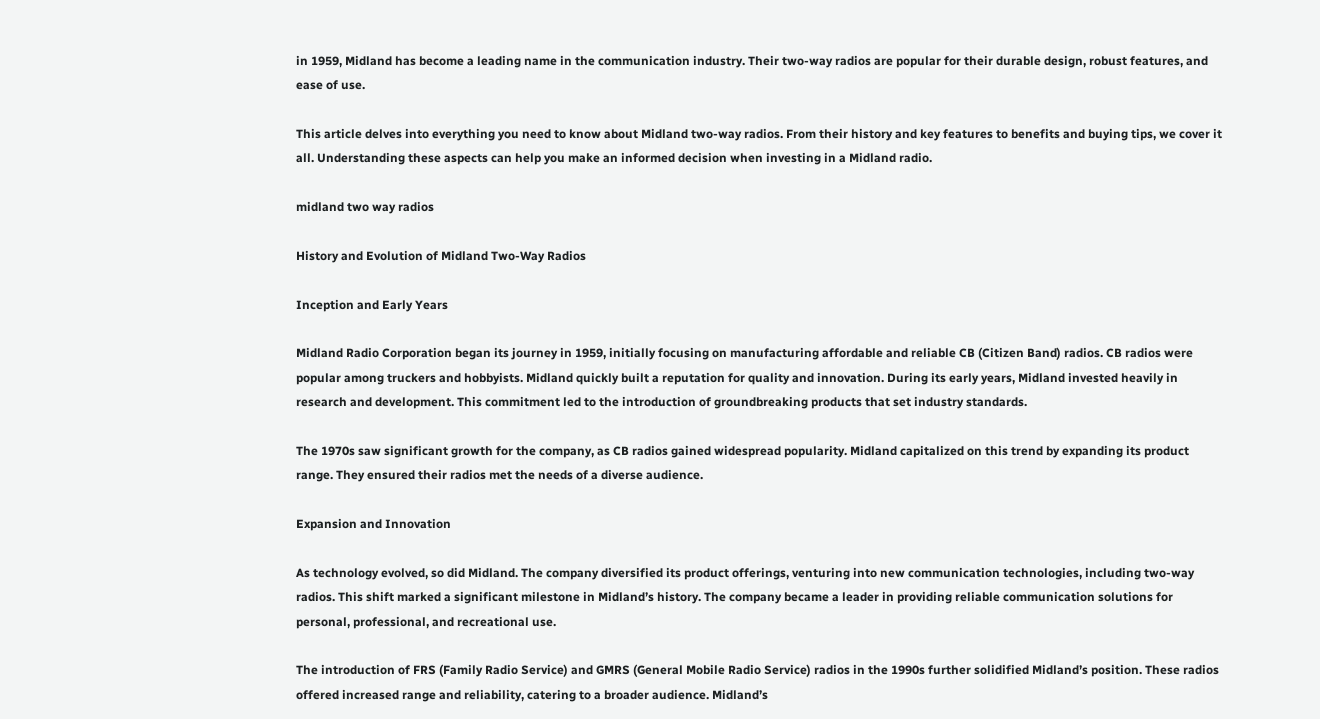in 1959, Midland has become a leading name in the communication industry. Their two-way radios are popular for their durable design, robust features, and ease of use.

This article delves into everything you need to know about Midland two-way radios. From their history and key features to benefits and buying tips, we cover it all. Understanding these aspects can help you make an informed decision when investing in a Midland radio.

midland two way radios

History and Evolution of Midland Two-Way Radios

Inception and Early Years

Midland Radio Corporation began its journey in 1959, initially focusing on manufacturing affordable and reliable CB (Citizen Band) radios. CB radios were popular among truckers and hobbyists. Midland quickly built a reputation for quality and innovation. During its early years, Midland invested heavily in research and development. This commitment led to the introduction of groundbreaking products that set industry standards.

The 1970s saw significant growth for the company, as CB radios gained widespread popularity. Midland capitalized on this trend by expanding its product range. They ensured their radios met the needs of a diverse audience.

Expansion and Innovation

As technology evolved, so did Midland. The company diversified its product offerings, venturing into new communication technologies, including two-way radios. This shift marked a significant milestone in Midland’s history. The company became a leader in providing reliable communication solutions for personal, professional, and recreational use.

The introduction of FRS (Family Radio Service) and GMRS (General Mobile Radio Service) radios in the 1990s further solidified Midland’s position. These radios offered increased range and reliability, catering to a broader audience. Midland’s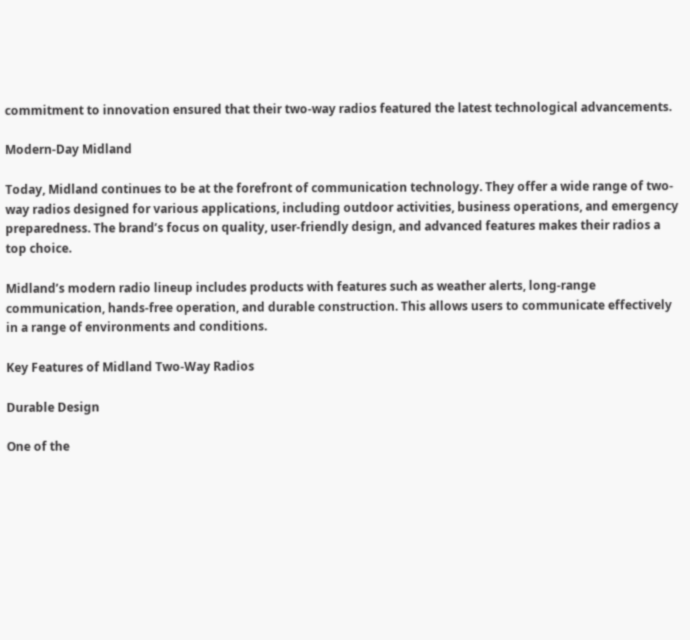commitment to innovation ensured that their two-way radios featured the latest technological advancements.

Modern-Day Midland

Today, Midland continues to be at the forefront of communication technology. They offer a wide range of two-way radios designed for various applications, including outdoor activities, business operations, and emergency preparedness. The brand’s focus on quality, user-friendly design, and advanced features makes their radios a top choice.

Midland’s modern radio lineup includes products with features such as weather alerts, long-range communication, hands-free operation, and durable construction. This allows users to communicate effectively in a range of environments and conditions.

Key Features of Midland Two-Way Radios

Durable Design

One of the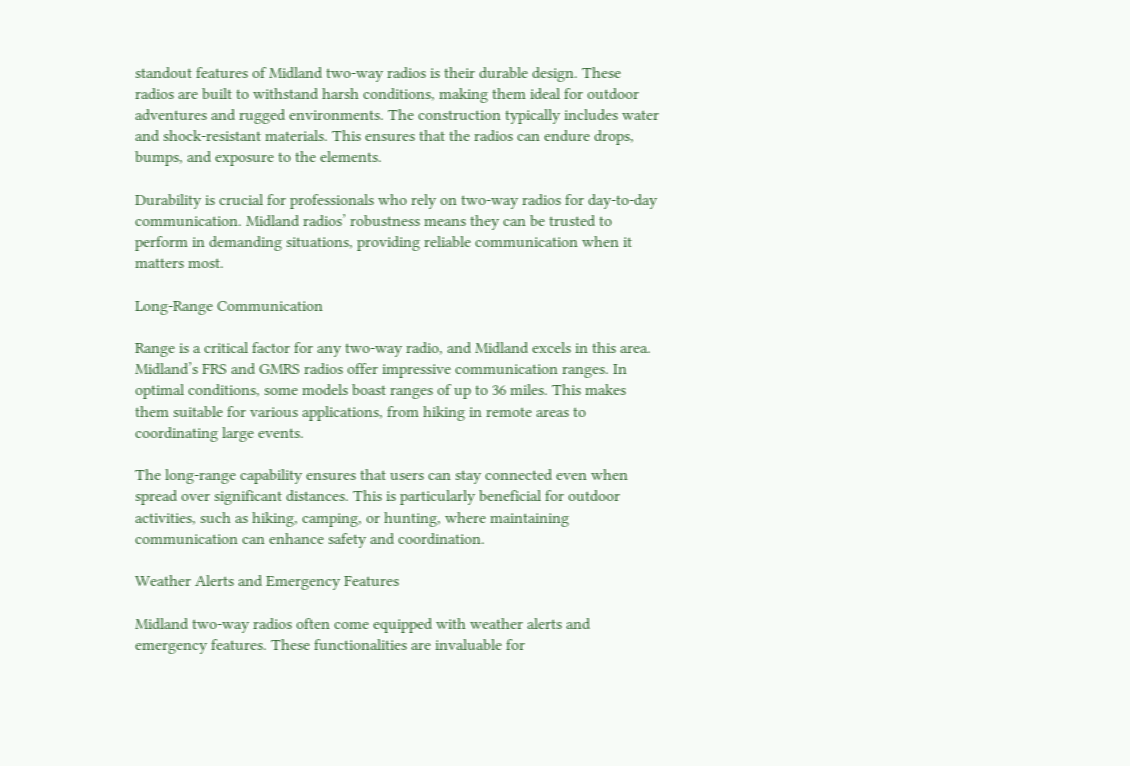standout features of Midland two-way radios is their durable design. These radios are built to withstand harsh conditions, making them ideal for outdoor adventures and rugged environments. The construction typically includes water and shock-resistant materials. This ensures that the radios can endure drops, bumps, and exposure to the elements.

Durability is crucial for professionals who rely on two-way radios for day-to-day communication. Midland radios’ robustness means they can be trusted to perform in demanding situations, providing reliable communication when it matters most.

Long-Range Communication

Range is a critical factor for any two-way radio, and Midland excels in this area. Midland’s FRS and GMRS radios offer impressive communication ranges. In optimal conditions, some models boast ranges of up to 36 miles. This makes them suitable for various applications, from hiking in remote areas to coordinating large events.

The long-range capability ensures that users can stay connected even when spread over significant distances. This is particularly beneficial for outdoor activities, such as hiking, camping, or hunting, where maintaining communication can enhance safety and coordination.

Weather Alerts and Emergency Features

Midland two-way radios often come equipped with weather alerts and emergency features. These functionalities are invaluable for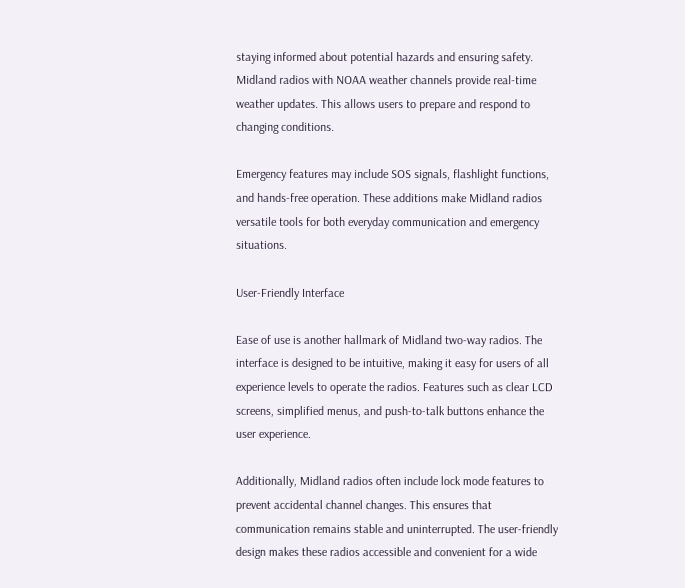staying informed about potential hazards and ensuring safety. Midland radios with NOAA weather channels provide real-time weather updates. This allows users to prepare and respond to changing conditions.

Emergency features may include SOS signals, flashlight functions, and hands-free operation. These additions make Midland radios versatile tools for both everyday communication and emergency situations.

User-Friendly Interface

Ease of use is another hallmark of Midland two-way radios. The interface is designed to be intuitive, making it easy for users of all experience levels to operate the radios. Features such as clear LCD screens, simplified menus, and push-to-talk buttons enhance the user experience.

Additionally, Midland radios often include lock mode features to prevent accidental channel changes. This ensures that communication remains stable and uninterrupted. The user-friendly design makes these radios accessible and convenient for a wide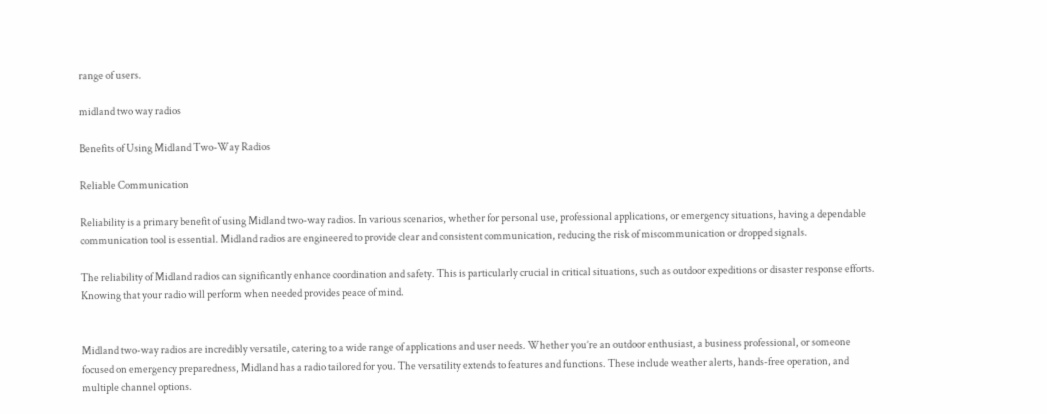range of users.

midland two way radios

Benefits of Using Midland Two-Way Radios

Reliable Communication

Reliability is a primary benefit of using Midland two-way radios. In various scenarios, whether for personal use, professional applications, or emergency situations, having a dependable communication tool is essential. Midland radios are engineered to provide clear and consistent communication, reducing the risk of miscommunication or dropped signals.

The reliability of Midland radios can significantly enhance coordination and safety. This is particularly crucial in critical situations, such as outdoor expeditions or disaster response efforts. Knowing that your radio will perform when needed provides peace of mind.


Midland two-way radios are incredibly versatile, catering to a wide range of applications and user needs. Whether you’re an outdoor enthusiast, a business professional, or someone focused on emergency preparedness, Midland has a radio tailored for you. The versatility extends to features and functions. These include weather alerts, hands-free operation, and multiple channel options.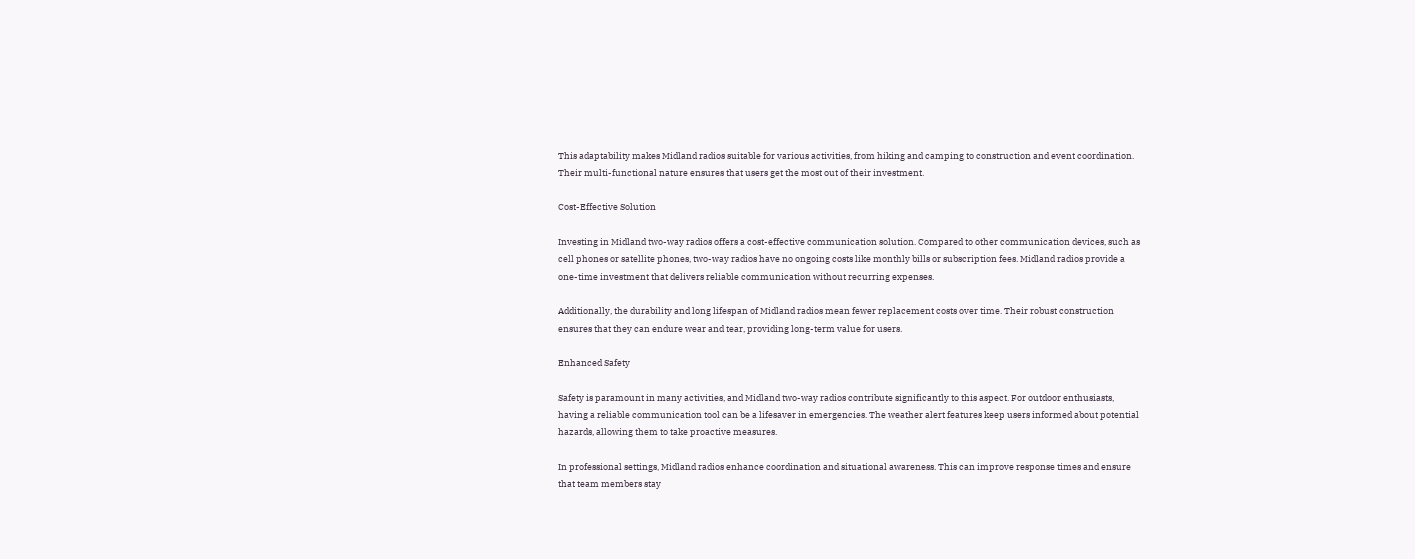This adaptability makes Midland radios suitable for various activities, from hiking and camping to construction and event coordination. Their multi-functional nature ensures that users get the most out of their investment.

Cost-Effective Solution

Investing in Midland two-way radios offers a cost-effective communication solution. Compared to other communication devices, such as cell phones or satellite phones, two-way radios have no ongoing costs like monthly bills or subscription fees. Midland radios provide a one-time investment that delivers reliable communication without recurring expenses.

Additionally, the durability and long lifespan of Midland radios mean fewer replacement costs over time. Their robust construction ensures that they can endure wear and tear, providing long-term value for users.

Enhanced Safety

Safety is paramount in many activities, and Midland two-way radios contribute significantly to this aspect. For outdoor enthusiasts, having a reliable communication tool can be a lifesaver in emergencies. The weather alert features keep users informed about potential hazards, allowing them to take proactive measures.

In professional settings, Midland radios enhance coordination and situational awareness. This can improve response times and ensure that team members stay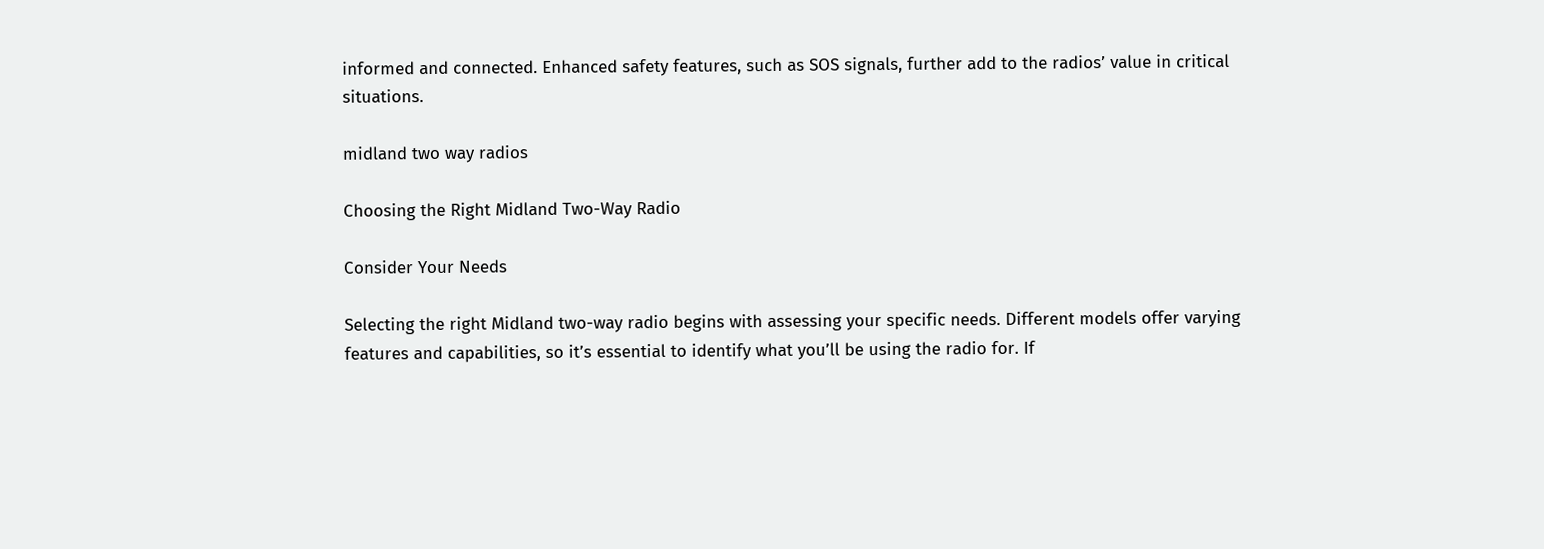informed and connected. Enhanced safety features, such as SOS signals, further add to the radios’ value in critical situations.

midland two way radios

Choosing the Right Midland Two-Way Radio

Consider Your Needs

Selecting the right Midland two-way radio begins with assessing your specific needs. Different models offer varying features and capabilities, so it’s essential to identify what you’ll be using the radio for. If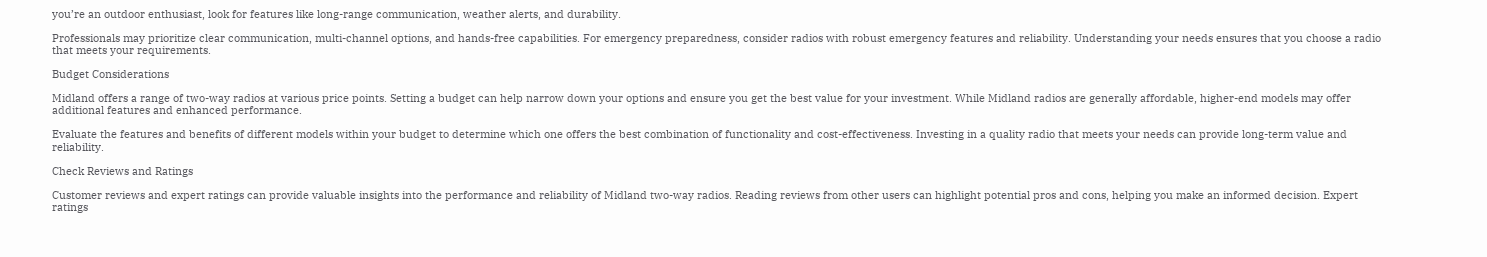you’re an outdoor enthusiast, look for features like long-range communication, weather alerts, and durability.

Professionals may prioritize clear communication, multi-channel options, and hands-free capabilities. For emergency preparedness, consider radios with robust emergency features and reliability. Understanding your needs ensures that you choose a radio that meets your requirements.

Budget Considerations

Midland offers a range of two-way radios at various price points. Setting a budget can help narrow down your options and ensure you get the best value for your investment. While Midland radios are generally affordable, higher-end models may offer additional features and enhanced performance.

Evaluate the features and benefits of different models within your budget to determine which one offers the best combination of functionality and cost-effectiveness. Investing in a quality radio that meets your needs can provide long-term value and reliability.

Check Reviews and Ratings

Customer reviews and expert ratings can provide valuable insights into the performance and reliability of Midland two-way radios. Reading reviews from other users can highlight potential pros and cons, helping you make an informed decision. Expert ratings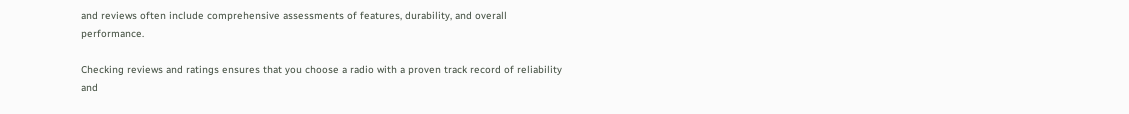and reviews often include comprehensive assessments of features, durability, and overall performance.

Checking reviews and ratings ensures that you choose a radio with a proven track record of reliability and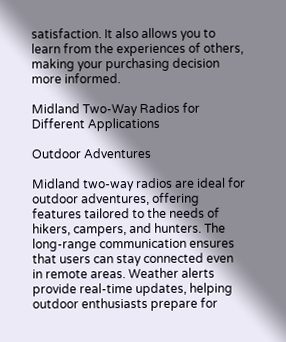satisfaction. It also allows you to learn from the experiences of others, making your purchasing decision more informed.

Midland Two-Way Radios for Different Applications

Outdoor Adventures

Midland two-way radios are ideal for outdoor adventures, offering features tailored to the needs of hikers, campers, and hunters. The long-range communication ensures that users can stay connected even in remote areas. Weather alerts provide real-time updates, helping outdoor enthusiasts prepare for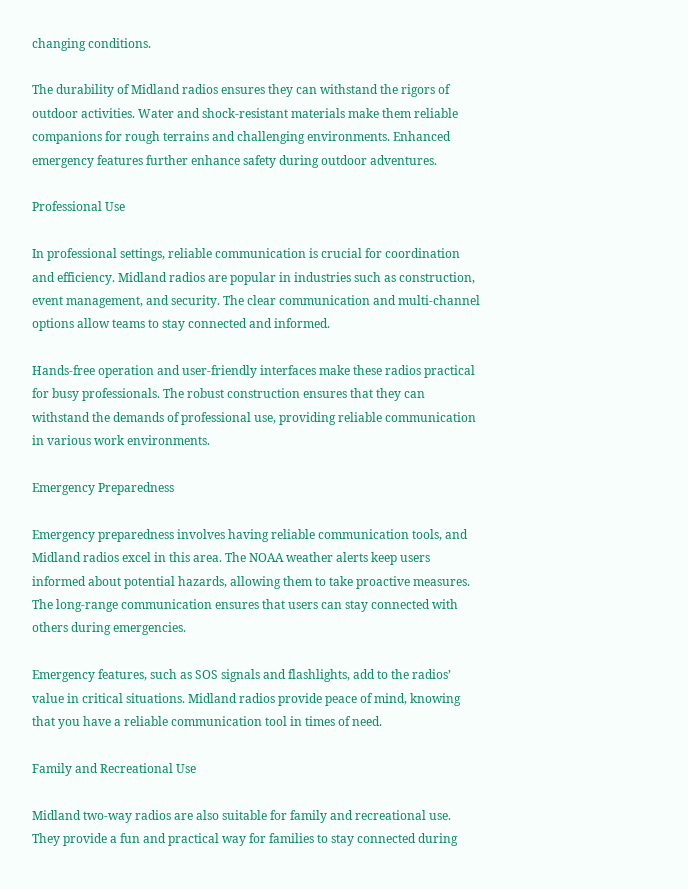changing conditions.

The durability of Midland radios ensures they can withstand the rigors of outdoor activities. Water and shock-resistant materials make them reliable companions for rough terrains and challenging environments. Enhanced emergency features further enhance safety during outdoor adventures.

Professional Use

In professional settings, reliable communication is crucial for coordination and efficiency. Midland radios are popular in industries such as construction, event management, and security. The clear communication and multi-channel options allow teams to stay connected and informed.

Hands-free operation and user-friendly interfaces make these radios practical for busy professionals. The robust construction ensures that they can withstand the demands of professional use, providing reliable communication in various work environments.

Emergency Preparedness

Emergency preparedness involves having reliable communication tools, and Midland radios excel in this area. The NOAA weather alerts keep users informed about potential hazards, allowing them to take proactive measures. The long-range communication ensures that users can stay connected with others during emergencies.

Emergency features, such as SOS signals and flashlights, add to the radios’ value in critical situations. Midland radios provide peace of mind, knowing that you have a reliable communication tool in times of need.

Family and Recreational Use

Midland two-way radios are also suitable for family and recreational use. They provide a fun and practical way for families to stay connected during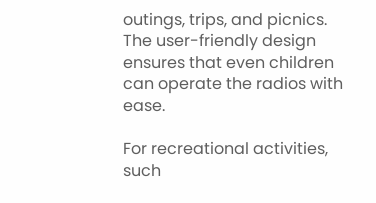outings, trips, and picnics. The user-friendly design ensures that even children can operate the radios with ease.

For recreational activities, such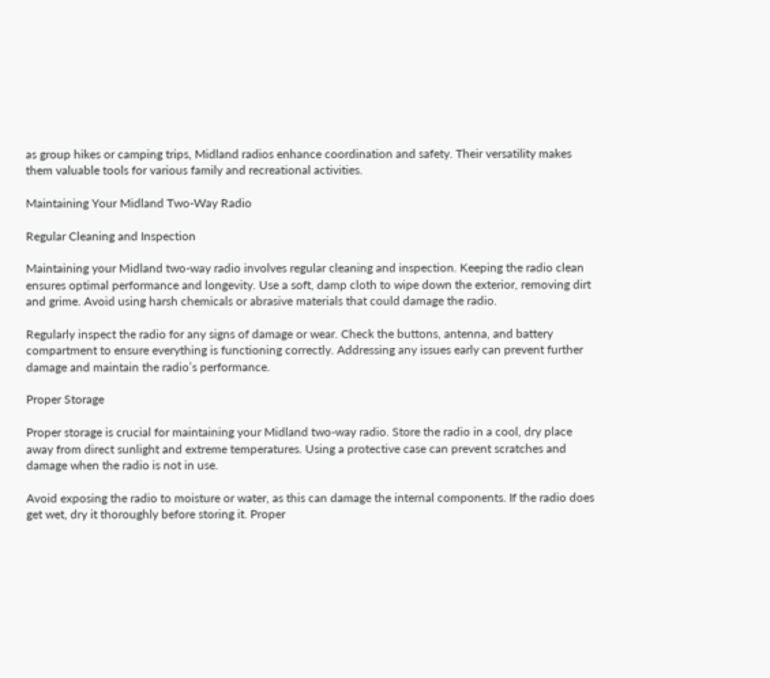as group hikes or camping trips, Midland radios enhance coordination and safety. Their versatility makes them valuable tools for various family and recreational activities.

Maintaining Your Midland Two-Way Radio

Regular Cleaning and Inspection

Maintaining your Midland two-way radio involves regular cleaning and inspection. Keeping the radio clean ensures optimal performance and longevity. Use a soft, damp cloth to wipe down the exterior, removing dirt and grime. Avoid using harsh chemicals or abrasive materials that could damage the radio.

Regularly inspect the radio for any signs of damage or wear. Check the buttons, antenna, and battery compartment to ensure everything is functioning correctly. Addressing any issues early can prevent further damage and maintain the radio’s performance.

Proper Storage

Proper storage is crucial for maintaining your Midland two-way radio. Store the radio in a cool, dry place away from direct sunlight and extreme temperatures. Using a protective case can prevent scratches and damage when the radio is not in use.

Avoid exposing the radio to moisture or water, as this can damage the internal components. If the radio does get wet, dry it thoroughly before storing it. Proper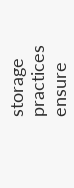storage practices ensure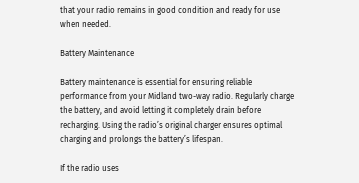that your radio remains in good condition and ready for use when needed.

Battery Maintenance

Battery maintenance is essential for ensuring reliable performance from your Midland two-way radio. Regularly charge the battery, and avoid letting it completely drain before recharging. Using the radio’s original charger ensures optimal charging and prolongs the battery’s lifespan.

If the radio uses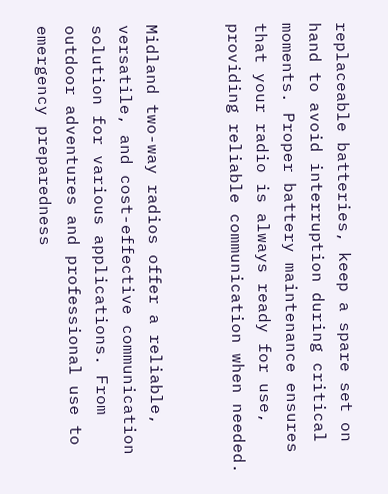replaceable batteries, keep a spare set on hand to avoid interruption during critical moments. Proper battery maintenance ensures that your radio is always ready for use, providing reliable communication when needed.


Midland two-way radios offer a reliable, versatile, and cost-effective communication solution for various applications. From outdoor adventures and professional use to emergency preparedness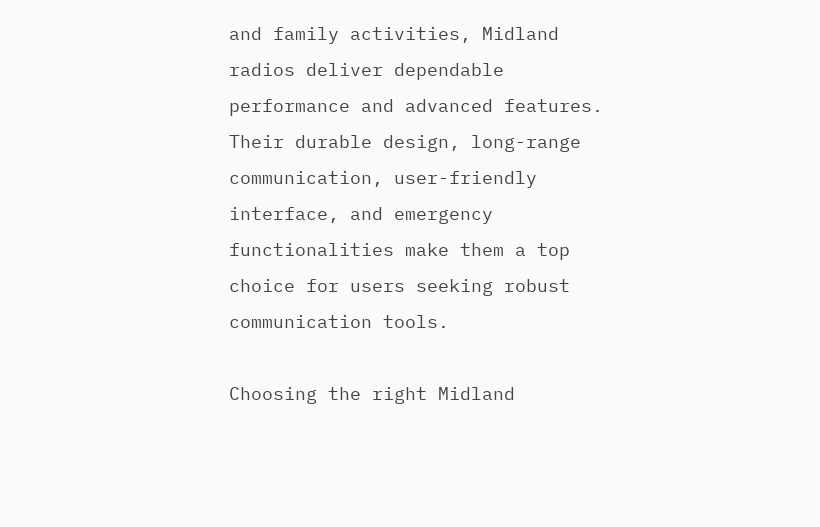and family activities, Midland radios deliver dependable performance and advanced features. Their durable design, long-range communication, user-friendly interface, and emergency functionalities make them a top choice for users seeking robust communication tools.

Choosing the right Midland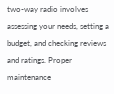two-way radio involves assessing your needs, setting a budget, and checking reviews and ratings. Proper maintenance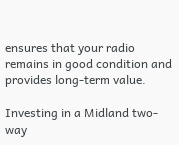ensures that your radio remains in good condition and provides long-term value.

Investing in a Midland two-way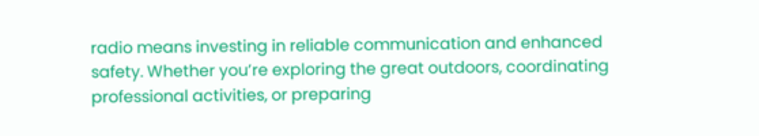radio means investing in reliable communication and enhanced safety. Whether you’re exploring the great outdoors, coordinating professional activities, or preparing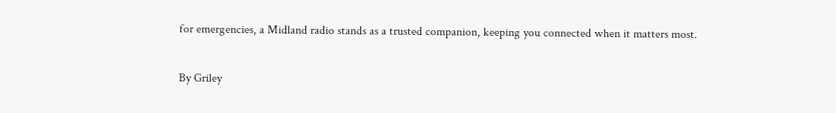for emergencies, a Midland radio stands as a trusted companion, keeping you connected when it matters most.

By Griley